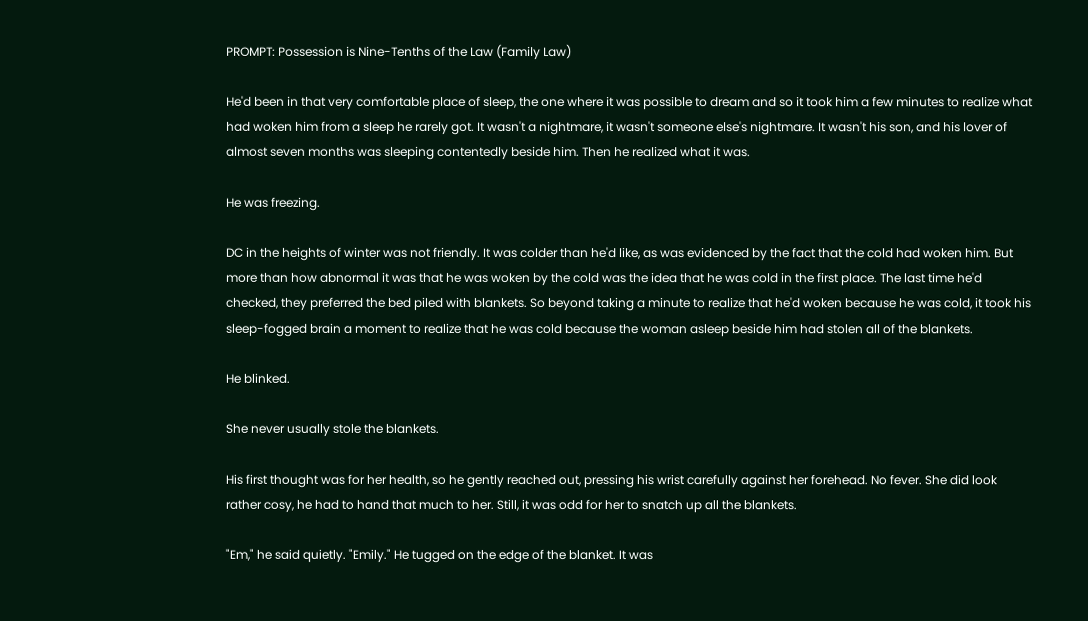PROMPT: Possession is Nine-Tenths of the Law (Family Law)

He'd been in that very comfortable place of sleep, the one where it was possible to dream and so it took him a few minutes to realize what had woken him from a sleep he rarely got. It wasn't a nightmare, it wasn't someone else's nightmare. It wasn't his son, and his lover of almost seven months was sleeping contentedly beside him. Then he realized what it was.

He was freezing.

DC in the heights of winter was not friendly. It was colder than he'd like, as was evidenced by the fact that the cold had woken him. But more than how abnormal it was that he was woken by the cold was the idea that he was cold in the first place. The last time he'd checked, they preferred the bed piled with blankets. So beyond taking a minute to realize that he'd woken because he was cold, it took his sleep-fogged brain a moment to realize that he was cold because the woman asleep beside him had stolen all of the blankets.

He blinked.

She never usually stole the blankets.

His first thought was for her health, so he gently reached out, pressing his wrist carefully against her forehead. No fever. She did look rather cosy, he had to hand that much to her. Still, it was odd for her to snatch up all the blankets.

"Em," he said quietly. "Emily." He tugged on the edge of the blanket. It was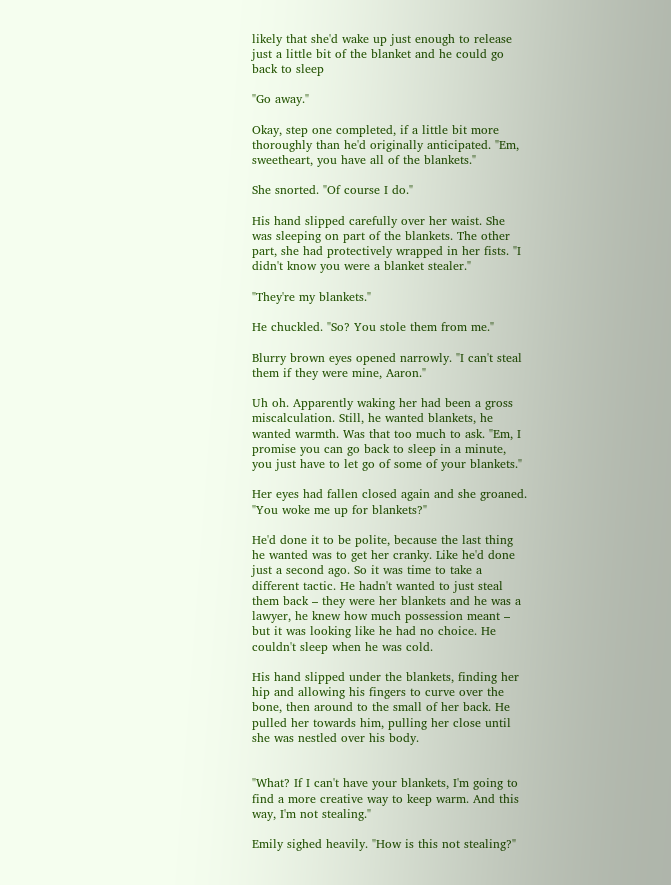likely that she'd wake up just enough to release just a little bit of the blanket and he could go back to sleep

"Go away."

Okay, step one completed, if a little bit more thoroughly than he'd originally anticipated. "Em, sweetheart, you have all of the blankets."

She snorted. "Of course I do."

His hand slipped carefully over her waist. She was sleeping on part of the blankets. The other part, she had protectively wrapped in her fists. "I didn't know you were a blanket stealer."

"They're my blankets."

He chuckled. "So? You stole them from me."

Blurry brown eyes opened narrowly. "I can't steal them if they were mine, Aaron."

Uh oh. Apparently waking her had been a gross miscalculation. Still, he wanted blankets, he wanted warmth. Was that too much to ask. "Em, I promise you can go back to sleep in a minute, you just have to let go of some of your blankets."

Her eyes had fallen closed again and she groaned. "You woke me up for blankets?"

He'd done it to be polite, because the last thing he wanted was to get her cranky. Like he'd done just a second ago. So it was time to take a different tactic. He hadn't wanted to just steal them back – they were her blankets and he was a lawyer, he knew how much possession meant – but it was looking like he had no choice. He couldn't sleep when he was cold.

His hand slipped under the blankets, finding her hip and allowing his fingers to curve over the bone, then around to the small of her back. He pulled her towards him, pulling her close until she was nestled over his body.


"What? If I can't have your blankets, I'm going to find a more creative way to keep warm. And this way, I'm not stealing."

Emily sighed heavily. "How is this not stealing?"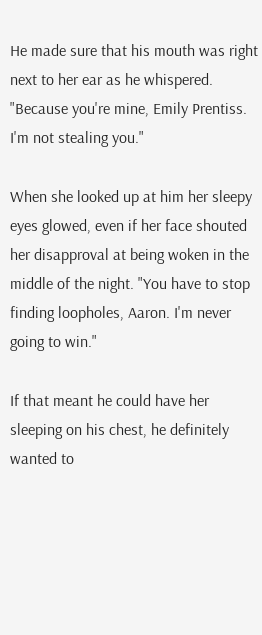He made sure that his mouth was right next to her ear as he whispered. "Because you're mine, Emily Prentiss. I'm not stealing you."

When she looked up at him her sleepy eyes glowed, even if her face shouted her disapproval at being woken in the middle of the night. "You have to stop finding loopholes, Aaron. I'm never going to win."

If that meant he could have her sleeping on his chest, he definitely wanted to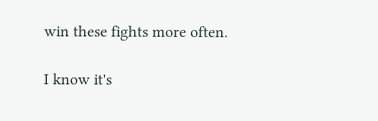win these fights more often.

I know it's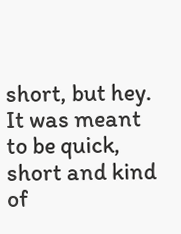short, but hey. It was meant to be quick, short and kind of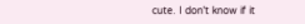cute. I don't know if it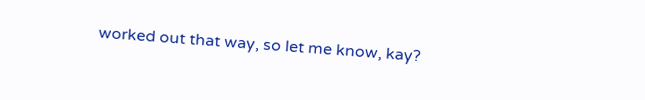worked out that way, so let me know, kay?